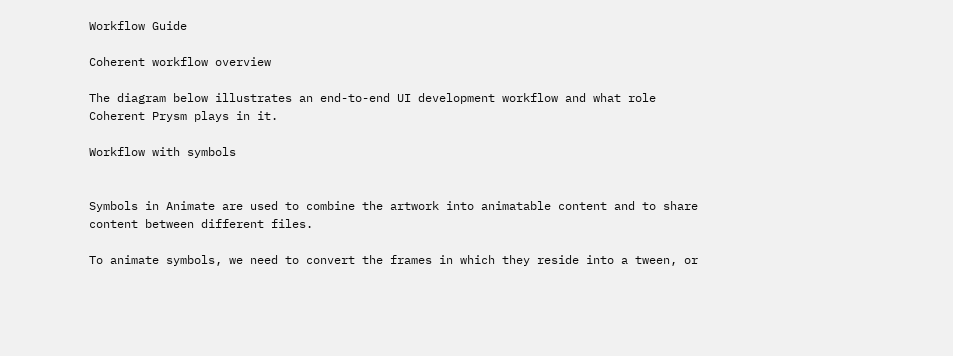Workflow Guide

Coherent workflow overview

The diagram below illustrates an end-to-end UI development workflow and what role Coherent Prysm plays in it.

Workflow with symbols


Symbols in Animate are used to combine the artwork into animatable content and to share content between different files.

To animate symbols, we need to convert the frames in which they reside into a tween, or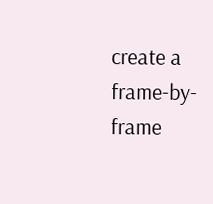create a frame-by-frame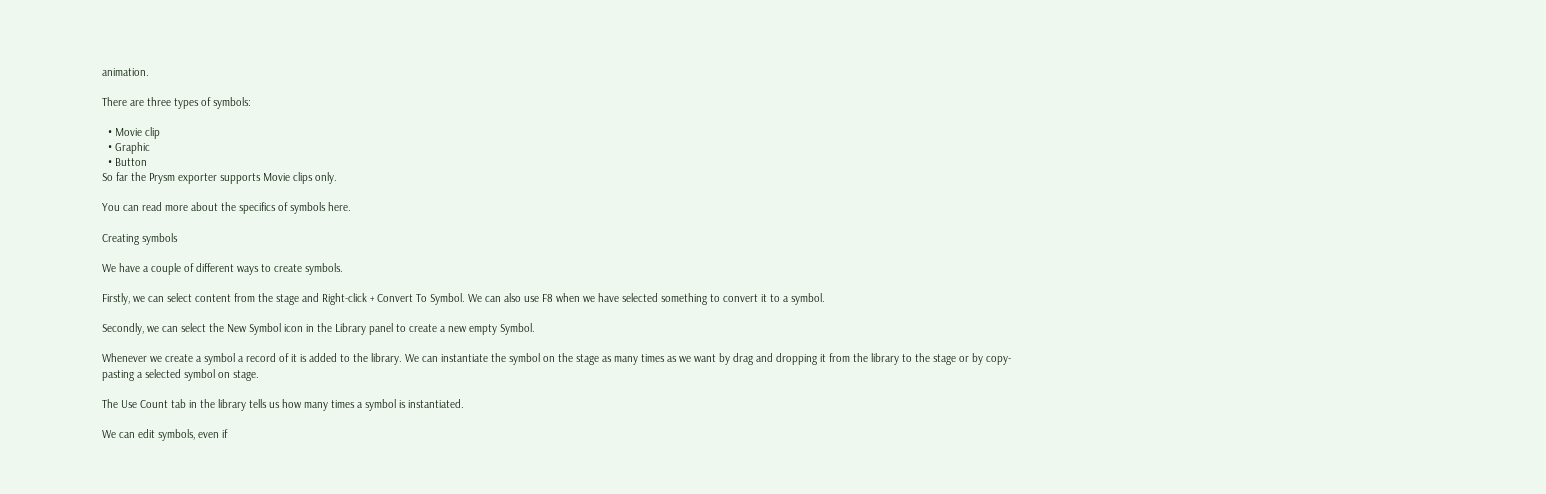animation.

There are three types of symbols:

  • Movie clip
  • Graphic
  • Button
So far the Prysm exporter supports Movie clips only.

You can read more about the specifics of symbols here.

Creating symbols

We have a couple of different ways to create symbols.

Firstly, we can select content from the stage and Right-click + Convert To Symbol. We can also use F8 when we have selected something to convert it to a symbol.

Secondly, we can select the New Symbol icon in the Library panel to create a new empty Symbol.

Whenever we create a symbol a record of it is added to the library. We can instantiate the symbol on the stage as many times as we want by drag and dropping it from the library to the stage or by copy-pasting a selected symbol on stage.

The Use Count tab in the library tells us how many times a symbol is instantiated.

We can edit symbols, even if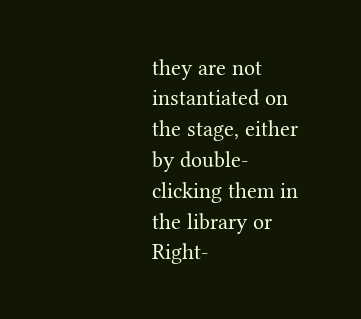they are not instantiated on the stage, either by double-clicking them in the library or Right-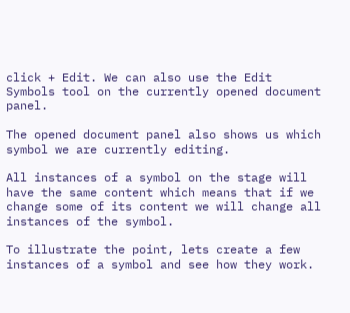click + Edit. We can also use the Edit Symbols tool on the currently opened document panel.

The opened document panel also shows us which symbol we are currently editing.

All instances of a symbol on the stage will have the same content which means that if we change some of its content we will change all instances of the symbol.

To illustrate the point, lets create a few instances of a symbol and see how they work.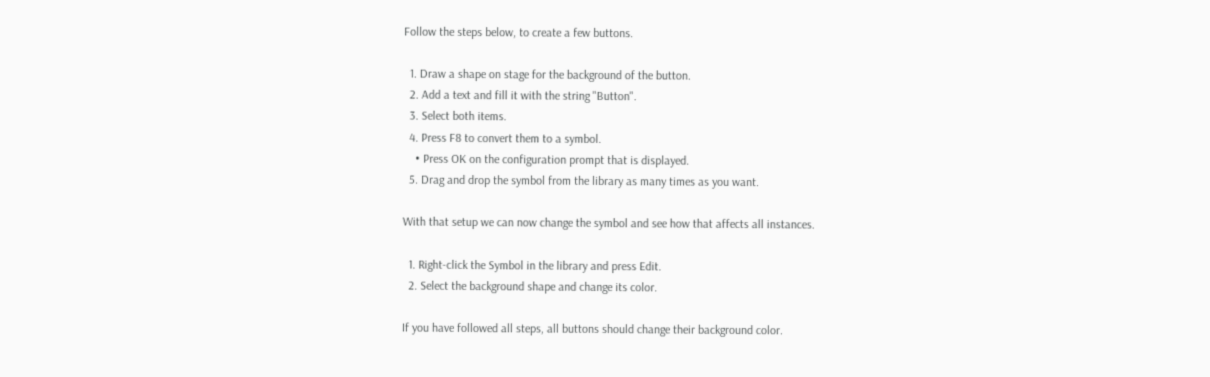Follow the steps below, to create a few buttons.

  1. Draw a shape on stage for the background of the button.
  2. Add a text and fill it with the string "Button".
  3. Select both items.
  4. Press F8 to convert them to a symbol.
    • Press OK on the configuration prompt that is displayed.
  5. Drag and drop the symbol from the library as many times as you want.

With that setup we can now change the symbol and see how that affects all instances.

  1. Right-click the Symbol in the library and press Edit.
  2. Select the background shape and change its color.

If you have followed all steps, all buttons should change their background color.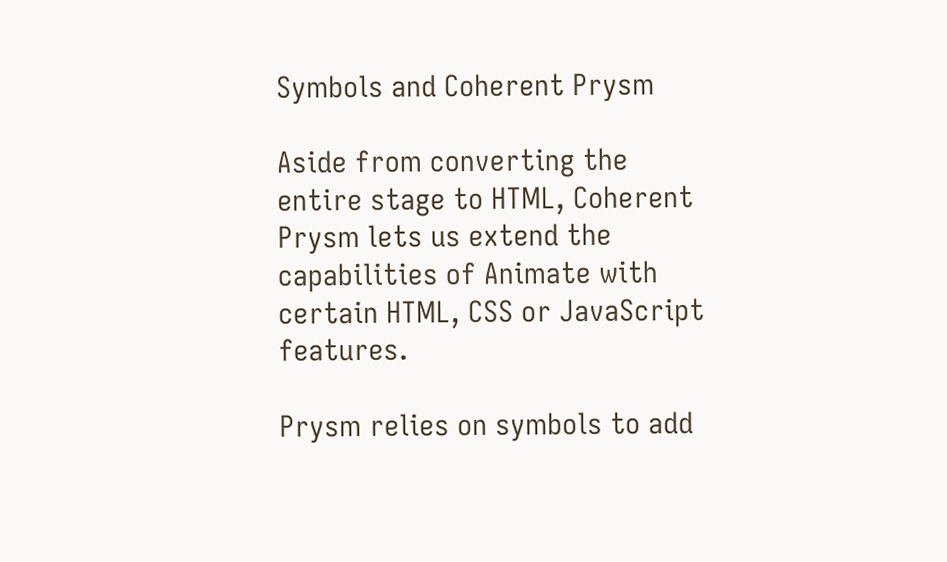Symbols and Coherent Prysm

Aside from converting the entire stage to HTML, Coherent Prysm lets us extend the capabilities of Animate with certain HTML, CSS or JavaScript features.

Prysm relies on symbols to add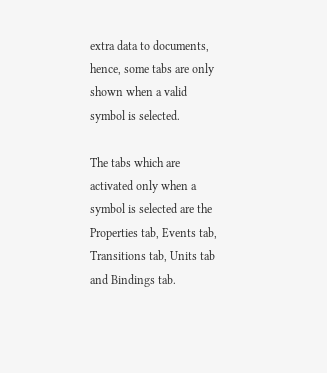extra data to documents, hence, some tabs are only shown when a valid symbol is selected.

The tabs which are activated only when a symbol is selected are the Properties tab, Events tab, Transitions tab, Units tab and Bindings tab.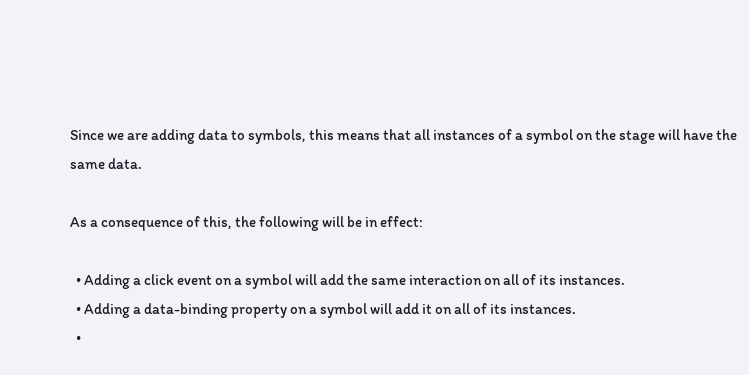Since we are adding data to symbols, this means that all instances of a symbol on the stage will have the same data.

As a consequence of this, the following will be in effect:

  • Adding a click event on a symbol will add the same interaction on all of its instances.
  • Adding a data-binding property on a symbol will add it on all of its instances.
  •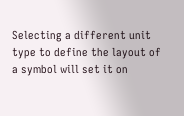Selecting a different unit type to define the layout of a symbol will set it on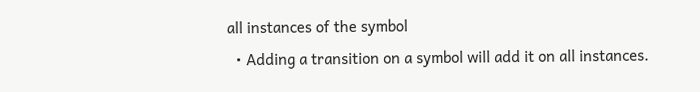all instances of the symbol
  • Adding a transition on a symbol will add it on all instances.